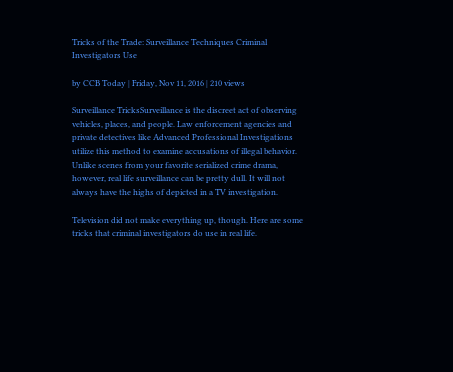Tricks of the Trade: Surveillance Techniques Criminal Investigators Use

by CCB Today | Friday, Nov 11, 2016 | 210 views

Surveillance TricksSurveillance is the discreet act of observing vehicles, places, and people. Law enforcement agencies and private detectives like Advanced Professional Investigations utilize this method to examine accusations of illegal behavior. Unlike scenes from your favorite serialized crime drama, however, real life surveillance can be pretty dull. It will not always have the highs of depicted in a TV investigation.

Television did not make everything up, though. Here are some tricks that criminal investigators do use in real life.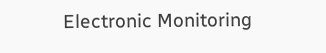Electronic Monitoring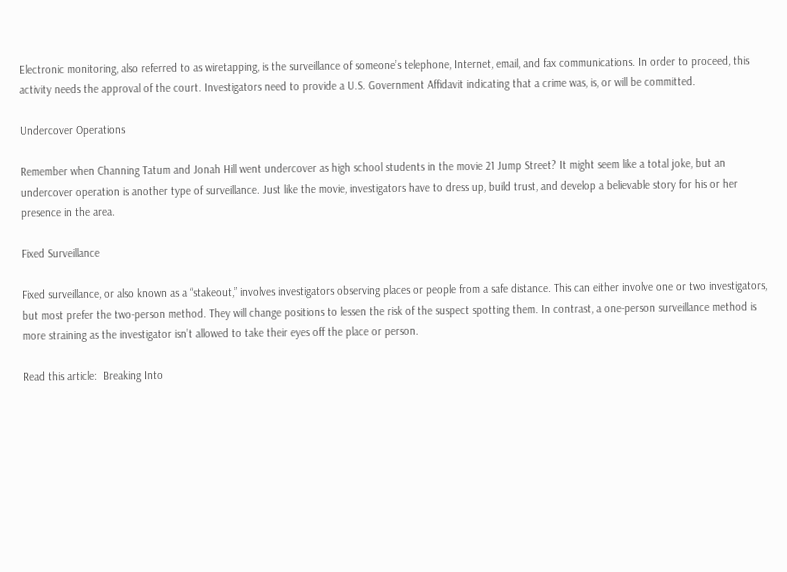Electronic monitoring, also referred to as wiretapping, is the surveillance of someone’s telephone, Internet, email, and fax communications. In order to proceed, this activity needs the approval of the court. Investigators need to provide a U.S. Government Affidavit indicating that a crime was, is, or will be committed.

Undercover Operations

Remember when Channing Tatum and Jonah Hill went undercover as high school students in the movie 21 Jump Street? It might seem like a total joke, but an undercover operation is another type of surveillance. Just like the movie, investigators have to dress up, build trust, and develop a believable story for his or her presence in the area.

Fixed Surveillance

Fixed surveillance, or also known as a “stakeout,” involves investigators observing places or people from a safe distance. This can either involve one or two investigators, but most prefer the two-person method. They will change positions to lessen the risk of the suspect spotting them. In contrast, a one-person surveillance method is more straining as the investigator isn’t allowed to take their eyes off the place or person.

Read this article:  Breaking Into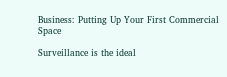Business: Putting Up Your First Commercial Space

Surveillance is the ideal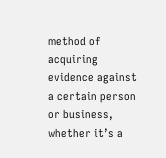method of acquiring evidence against a certain person or business, whether it’s a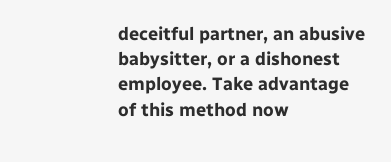deceitful partner, an abusive babysitter, or a dishonest employee. Take advantage of this method now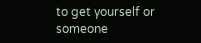to get yourself or someone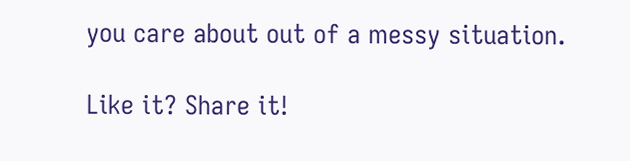you care about out of a messy situation.

Like it? Share it!